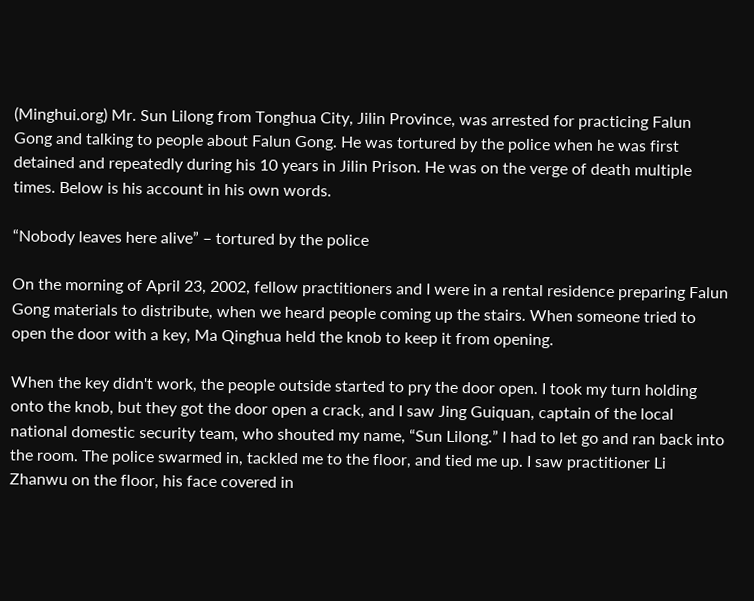(Minghui.org) Mr. Sun Lilong from Tonghua City, Jilin Province, was arrested for practicing Falun Gong and talking to people about Falun Gong. He was tortured by the police when he was first detained and repeatedly during his 10 years in Jilin Prison. He was on the verge of death multiple times. Below is his account in his own words.

“Nobody leaves here alive” – tortured by the police

On the morning of April 23, 2002, fellow practitioners and I were in a rental residence preparing Falun Gong materials to distribute, when we heard people coming up the stairs. When someone tried to open the door with a key, Ma Qinghua held the knob to keep it from opening.

When the key didn't work, the people outside started to pry the door open. I took my turn holding onto the knob, but they got the door open a crack, and I saw Jing Guiquan, captain of the local national domestic security team, who shouted my name, “Sun Lilong.” I had to let go and ran back into the room. The police swarmed in, tackled me to the floor, and tied me up. I saw practitioner Li Zhanwu on the floor, his face covered in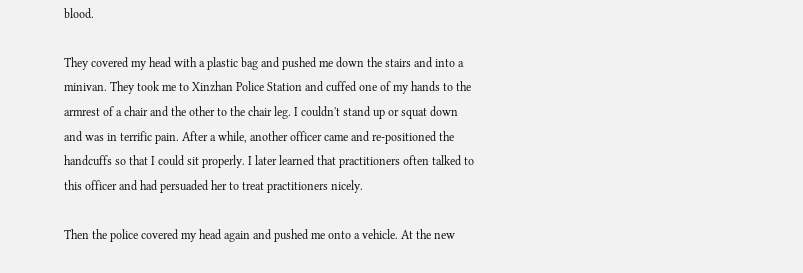blood.

They covered my head with a plastic bag and pushed me down the stairs and into a minivan. They took me to Xinzhan Police Station and cuffed one of my hands to the armrest of a chair and the other to the chair leg. I couldn't stand up or squat down and was in terrific pain. After a while, another officer came and re-positioned the handcuffs so that I could sit properly. I later learned that practitioners often talked to this officer and had persuaded her to treat practitioners nicely.

Then the police covered my head again and pushed me onto a vehicle. At the new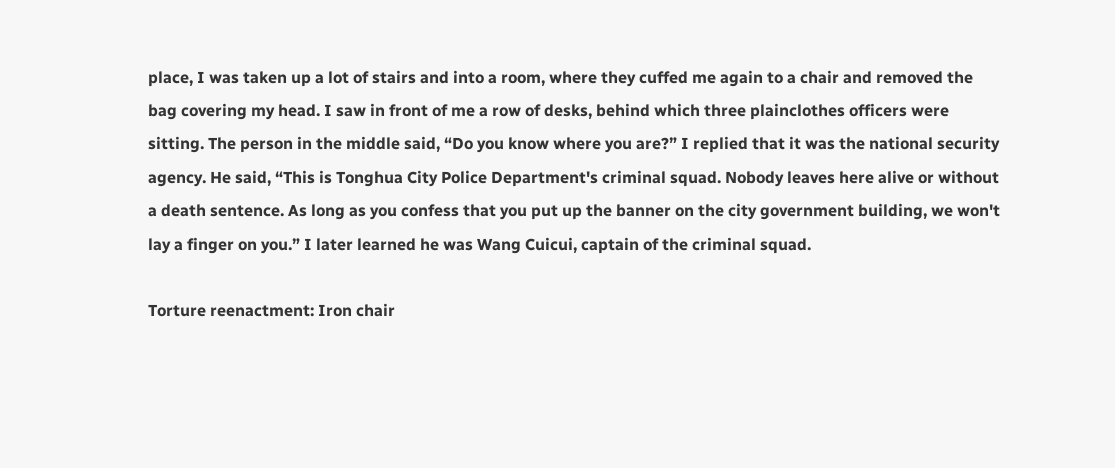place, I was taken up a lot of stairs and into a room, where they cuffed me again to a chair and removed the bag covering my head. I saw in front of me a row of desks, behind which three plainclothes officers were sitting. The person in the middle said, “Do you know where you are?” I replied that it was the national security agency. He said, “This is Tonghua City Police Department's criminal squad. Nobody leaves here alive or without a death sentence. As long as you confess that you put up the banner on the city government building, we won't lay a finger on you.” I later learned he was Wang Cuicui, captain of the criminal squad.

Torture reenactment: Iron chair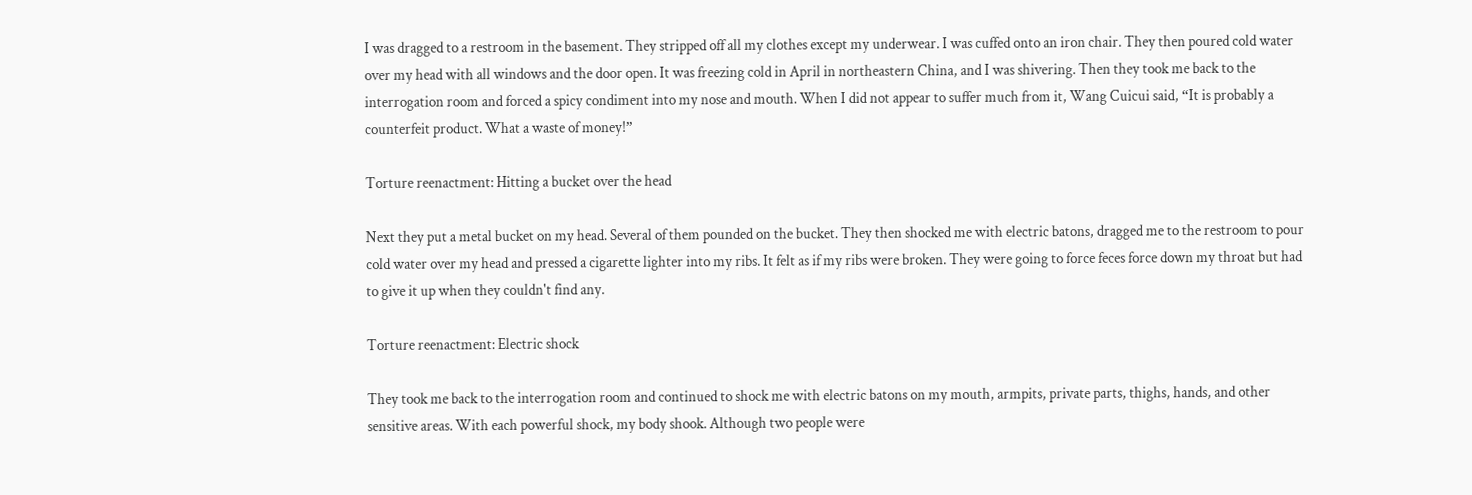I was dragged to a restroom in the basement. They stripped off all my clothes except my underwear. I was cuffed onto an iron chair. They then poured cold water over my head with all windows and the door open. It was freezing cold in April in northeastern China, and I was shivering. Then they took me back to the interrogation room and forced a spicy condiment into my nose and mouth. When I did not appear to suffer much from it, Wang Cuicui said, “It is probably a counterfeit product. What a waste of money!”

Torture reenactment: Hitting a bucket over the head

Next they put a metal bucket on my head. Several of them pounded on the bucket. They then shocked me with electric batons, dragged me to the restroom to pour cold water over my head and pressed a cigarette lighter into my ribs. It felt as if my ribs were broken. They were going to force feces force down my throat but had to give it up when they couldn't find any.

Torture reenactment: Electric shock

They took me back to the interrogation room and continued to shock me with electric batons on my mouth, armpits, private parts, thighs, hands, and other sensitive areas. With each powerful shock, my body shook. Although two people were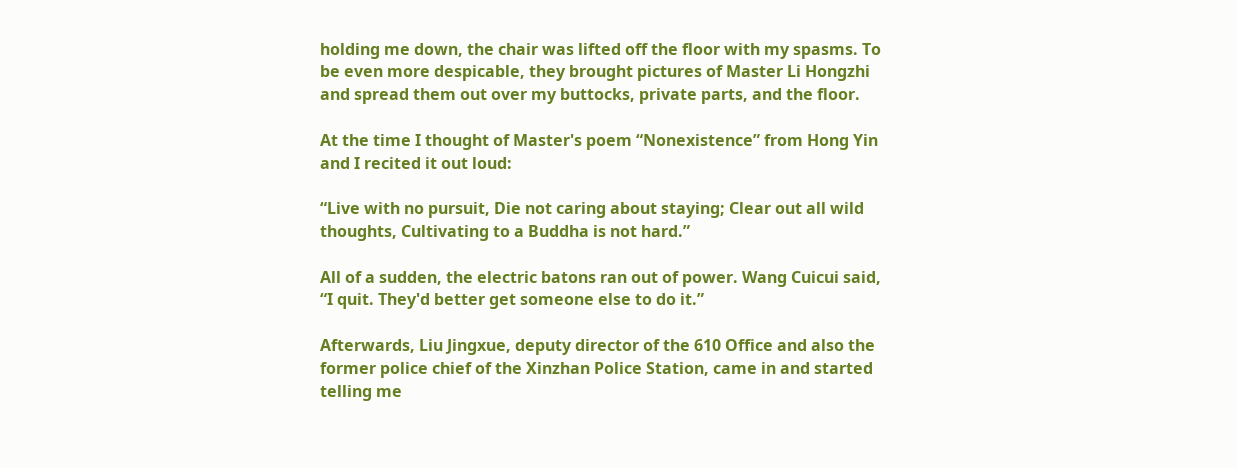holding me down, the chair was lifted off the floor with my spasms. To be even more despicable, they brought pictures of Master Li Hongzhi and spread them out over my buttocks, private parts, and the floor.

At the time I thought of Master's poem “Nonexistence” from Hong Yin and I recited it out loud:

“Live with no pursuit, Die not caring about staying; Clear out all wild thoughts, Cultivating to a Buddha is not hard.”

All of a sudden, the electric batons ran out of power. Wang Cuicui said, “I quit. They'd better get someone else to do it.”

Afterwards, Liu Jingxue, deputy director of the 610 Office and also the former police chief of the Xinzhan Police Station, came in and started telling me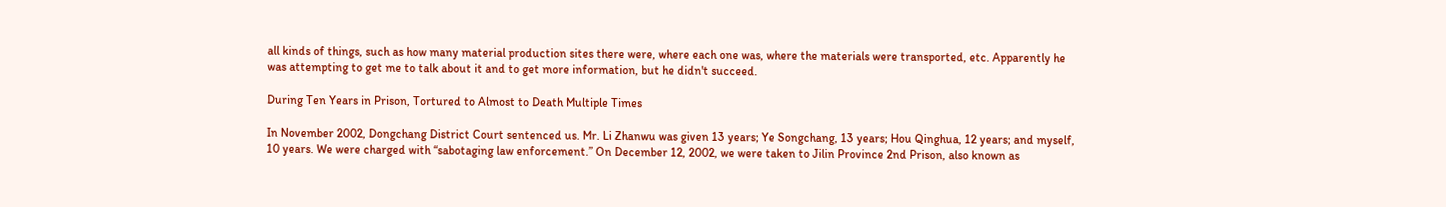all kinds of things, such as how many material production sites there were, where each one was, where the materials were transported, etc. Apparently he was attempting to get me to talk about it and to get more information, but he didn't succeed.

During Ten Years in Prison, Tortured to Almost to Death Multiple Times

In November 2002, Dongchang District Court sentenced us. Mr. Li Zhanwu was given 13 years; Ye Songchang, 13 years; Hou Qinghua, 12 years; and myself, 10 years. We were charged with “sabotaging law enforcement.” On December 12, 2002, we were taken to Jilin Province 2nd Prison, also known as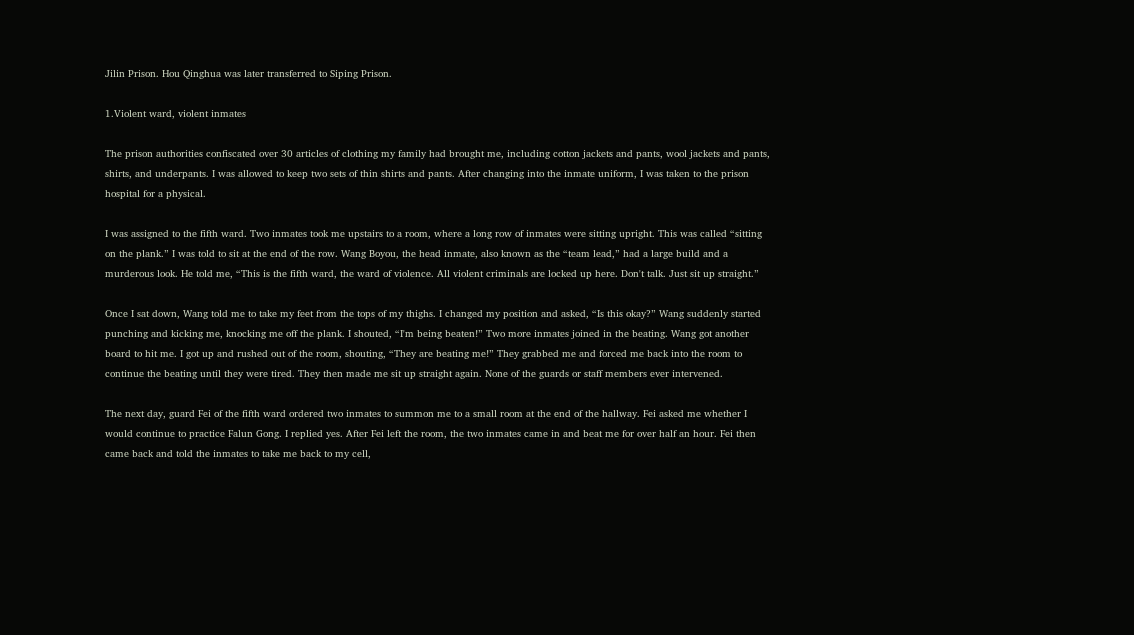Jilin Prison. Hou Qinghua was later transferred to Siping Prison.

1.Violent ward, violent inmates

The prison authorities confiscated over 30 articles of clothing my family had brought me, including cotton jackets and pants, wool jackets and pants, shirts, and underpants. I was allowed to keep two sets of thin shirts and pants. After changing into the inmate uniform, I was taken to the prison hospital for a physical.

I was assigned to the fifth ward. Two inmates took me upstairs to a room, where a long row of inmates were sitting upright. This was called “sitting on the plank.” I was told to sit at the end of the row. Wang Boyou, the head inmate, also known as the “team lead,” had a large build and a murderous look. He told me, “This is the fifth ward, the ward of violence. All violent criminals are locked up here. Don't talk. Just sit up straight.”

Once I sat down, Wang told me to take my feet from the tops of my thighs. I changed my position and asked, “Is this okay?” Wang suddenly started punching and kicking me, knocking me off the plank. I shouted, “I'm being beaten!” Two more inmates joined in the beating. Wang got another board to hit me. I got up and rushed out of the room, shouting, “They are beating me!” They grabbed me and forced me back into the room to continue the beating until they were tired. They then made me sit up straight again. None of the guards or staff members ever intervened.

The next day, guard Fei of the fifth ward ordered two inmates to summon me to a small room at the end of the hallway. Fei asked me whether I would continue to practice Falun Gong. I replied yes. After Fei left the room, the two inmates came in and beat me for over half an hour. Fei then came back and told the inmates to take me back to my cell,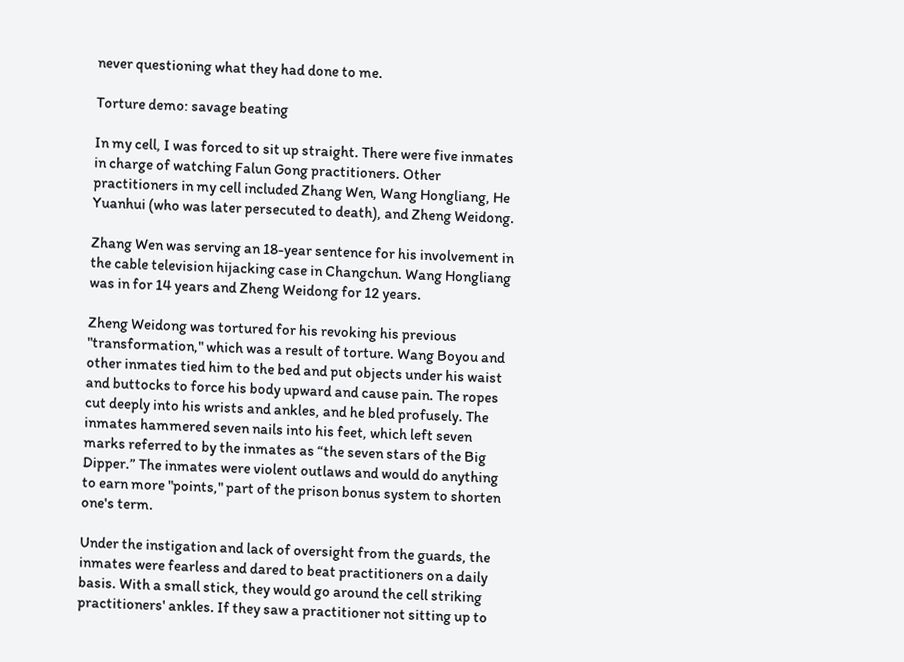never questioning what they had done to me.

Torture demo: savage beating

In my cell, I was forced to sit up straight. There were five inmates in charge of watching Falun Gong practitioners. Other practitioners in my cell included Zhang Wen, Wang Hongliang, He Yuanhui (who was later persecuted to death), and Zheng Weidong.

Zhang Wen was serving an 18-year sentence for his involvement in the cable television hijacking case in Changchun. Wang Hongliang was in for 14 years and Zheng Weidong for 12 years.

Zheng Weidong was tortured for his revoking his previous "transformation," which was a result of torture. Wang Boyou and other inmates tied him to the bed and put objects under his waist and buttocks to force his body upward and cause pain. The ropes cut deeply into his wrists and ankles, and he bled profusely. The inmates hammered seven nails into his feet, which left seven marks referred to by the inmates as “the seven stars of the Big Dipper.” The inmates were violent outlaws and would do anything to earn more "points," part of the prison bonus system to shorten one's term.

Under the instigation and lack of oversight from the guards, the inmates were fearless and dared to beat practitioners on a daily basis. With a small stick, they would go around the cell striking practitioners' ankles. If they saw a practitioner not sitting up to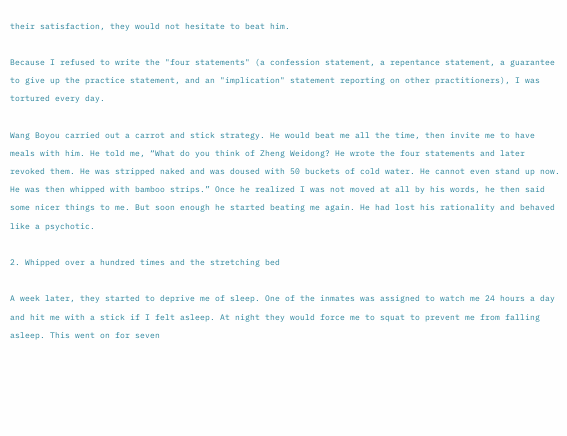their satisfaction, they would not hesitate to beat him.

Because I refused to write the "four statements" (a confession statement, a repentance statement, a guarantee to give up the practice statement, and an "implication" statement reporting on other practitioners), I was tortured every day.

Wang Boyou carried out a carrot and stick strategy. He would beat me all the time, then invite me to have meals with him. He told me, “What do you think of Zheng Weidong? He wrote the four statements and later revoked them. He was stripped naked and was doused with 50 buckets of cold water. He cannot even stand up now. He was then whipped with bamboo strips.” Once he realized I was not moved at all by his words, he then said some nicer things to me. But soon enough he started beating me again. He had lost his rationality and behaved like a psychotic.

2. Whipped over a hundred times and the stretching bed

A week later, they started to deprive me of sleep. One of the inmates was assigned to watch me 24 hours a day and hit me with a stick if I felt asleep. At night they would force me to squat to prevent me from falling asleep. This went on for seven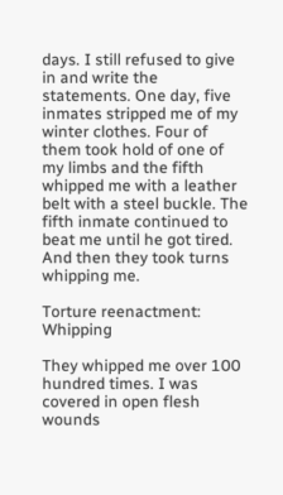days. I still refused to give in and write the statements. One day, five inmates stripped me of my winter clothes. Four of them took hold of one of my limbs and the fifth whipped me with a leather belt with a steel buckle. The fifth inmate continued to beat me until he got tired. And then they took turns whipping me.

Torture reenactment: Whipping

They whipped me over 100 hundred times. I was covered in open flesh wounds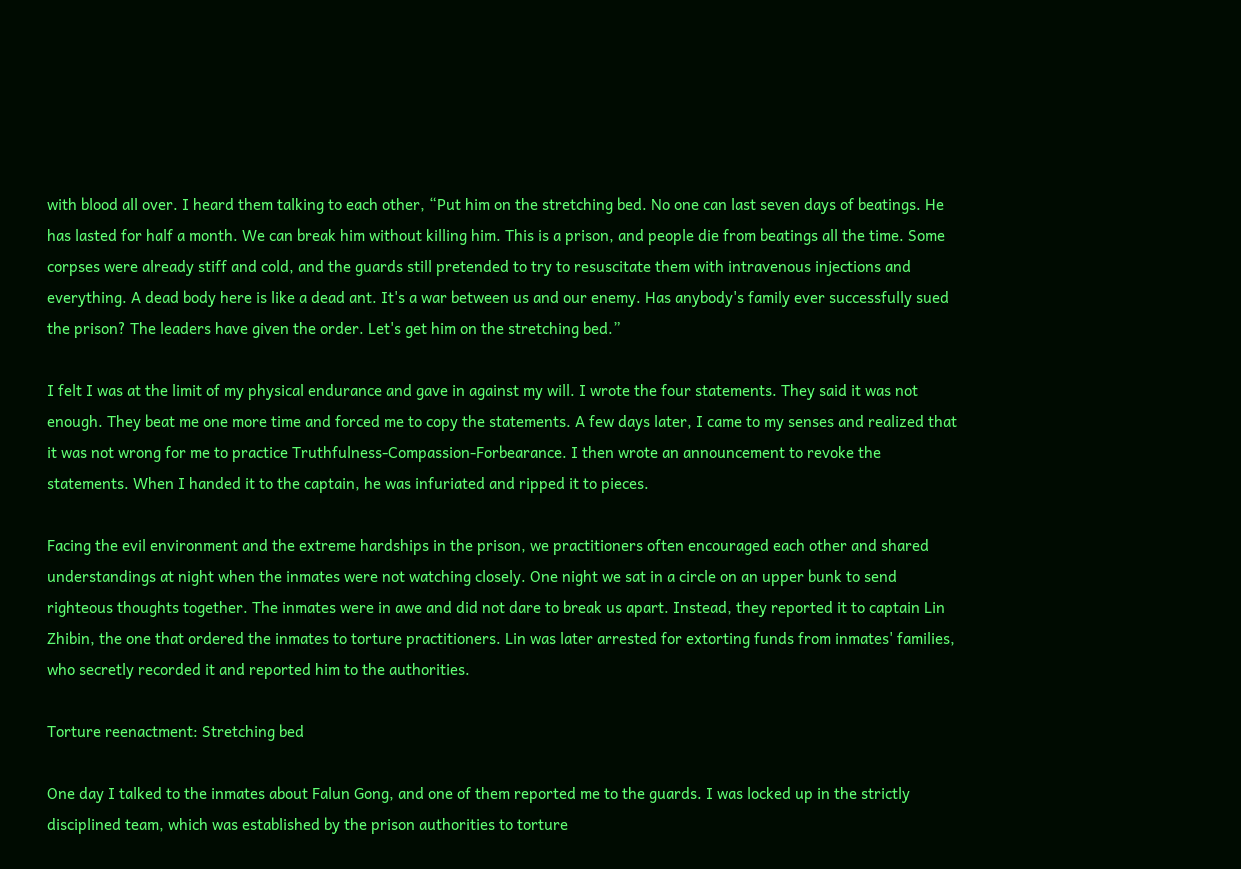with blood all over. I heard them talking to each other, “Put him on the stretching bed. No one can last seven days of beatings. He has lasted for half a month. We can break him without killing him. This is a prison, and people die from beatings all the time. Some corpses were already stiff and cold, and the guards still pretended to try to resuscitate them with intravenous injections and everything. A dead body here is like a dead ant. It's a war between us and our enemy. Has anybody's family ever successfully sued the prison? The leaders have given the order. Let's get him on the stretching bed.”

I felt I was at the limit of my physical endurance and gave in against my will. I wrote the four statements. They said it was not enough. They beat me one more time and forced me to copy the statements. A few days later, I came to my senses and realized that it was not wrong for me to practice Truthfulness-Compassion-Forbearance. I then wrote an announcement to revoke the statements. When I handed it to the captain, he was infuriated and ripped it to pieces.

Facing the evil environment and the extreme hardships in the prison, we practitioners often encouraged each other and shared understandings at night when the inmates were not watching closely. One night we sat in a circle on an upper bunk to send righteous thoughts together. The inmates were in awe and did not dare to break us apart. Instead, they reported it to captain Lin Zhibin, the one that ordered the inmates to torture practitioners. Lin was later arrested for extorting funds from inmates' families, who secretly recorded it and reported him to the authorities.

Torture reenactment: Stretching bed

One day I talked to the inmates about Falun Gong, and one of them reported me to the guards. I was locked up in the strictly disciplined team, which was established by the prison authorities to torture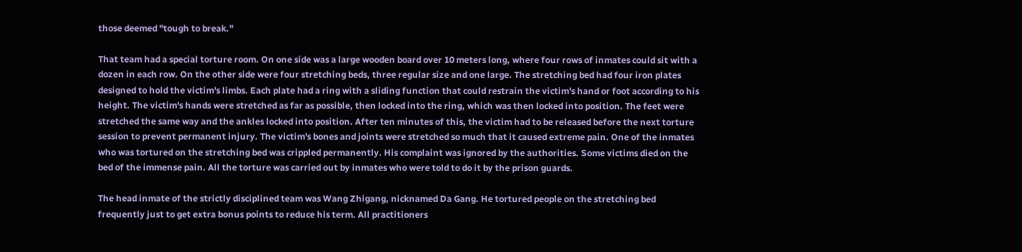those deemed "tough to break."

That team had a special torture room. On one side was a large wooden board over 10 meters long, where four rows of inmates could sit with a dozen in each row. On the other side were four stretching beds, three regular size and one large. The stretching bed had four iron plates designed to hold the victim's limbs. Each plate had a ring with a sliding function that could restrain the victim's hand or foot according to his height. The victim's hands were stretched as far as possible, then locked into the ring, which was then locked into position. The feet were stretched the same way and the ankles locked into position. After ten minutes of this, the victim had to be released before the next torture session to prevent permanent injury. The victim's bones and joints were stretched so much that it caused extreme pain. One of the inmates who was tortured on the stretching bed was crippled permanently. His complaint was ignored by the authorities. Some victims died on the bed of the immense pain. All the torture was carried out by inmates who were told to do it by the prison guards.

The head inmate of the strictly disciplined team was Wang Zhigang, nicknamed Da Gang. He tortured people on the stretching bed frequently just to get extra bonus points to reduce his term. All practitioners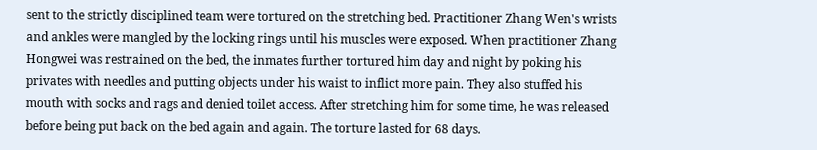sent to the strictly disciplined team were tortured on the stretching bed. Practitioner Zhang Wen's wrists and ankles were mangled by the locking rings until his muscles were exposed. When practitioner Zhang Hongwei was restrained on the bed, the inmates further tortured him day and night by poking his privates with needles and putting objects under his waist to inflict more pain. They also stuffed his mouth with socks and rags and denied toilet access. After stretching him for some time, he was released before being put back on the bed again and again. The torture lasted for 68 days.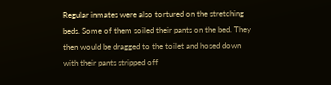Regular inmates were also tortured on the stretching beds. Some of them soiled their pants on the bed. They then would be dragged to the toilet and hosed down with their pants stripped off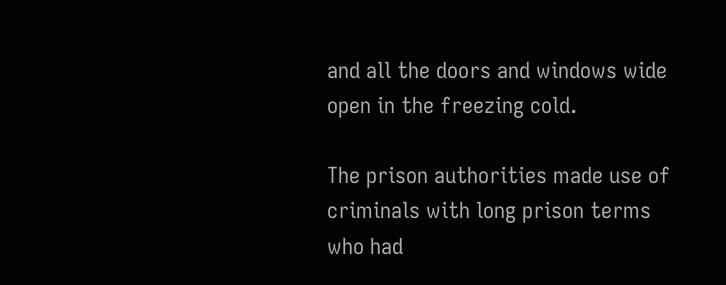and all the doors and windows wide open in the freezing cold.

The prison authorities made use of criminals with long prison terms who had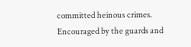committed heinous crimes. Encouraged by the guards and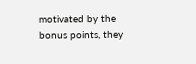motivated by the bonus points, they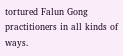tortured Falun Gong practitioners in all kinds of ways.